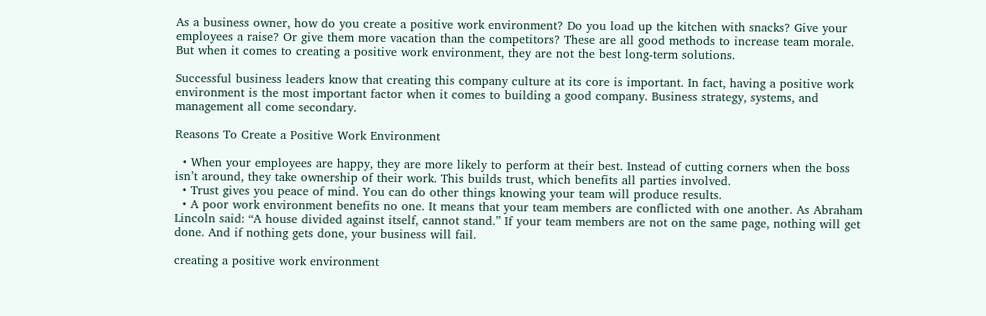As a business owner, how do you create a positive work environment? Do you load up the kitchen with snacks? Give your employees a raise? Or give them more vacation than the competitors? These are all good methods to increase team morale. But when it comes to creating a positive work environment, they are not the best long-term solutions.

Successful business leaders know that creating this company culture at its core is important. In fact, having a positive work environment is the most important factor when it comes to building a good company. Business strategy, systems, and management all come secondary.

Reasons To Create a Positive Work Environment

  • When your employees are happy, they are more likely to perform at their best. Instead of cutting corners when the boss isn’t around, they take ownership of their work. This builds trust, which benefits all parties involved.
  • Trust gives you peace of mind. You can do other things knowing your team will produce results.
  • A poor work environment benefits no one. It means that your team members are conflicted with one another. As Abraham Lincoln said: “A house divided against itself, cannot stand.” If your team members are not on the same page, nothing will get done. And if nothing gets done, your business will fail.

creating a positive work environment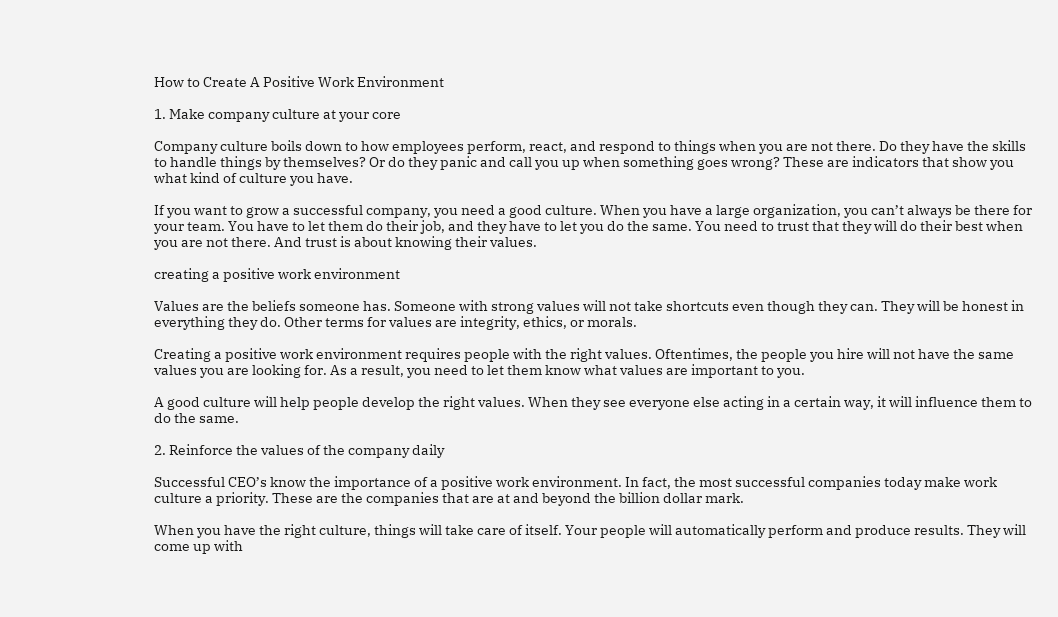How to Create A Positive Work Environment

1. Make company culture at your core

Company culture boils down to how employees perform, react, and respond to things when you are not there. Do they have the skills to handle things by themselves? Or do they panic and call you up when something goes wrong? These are indicators that show you what kind of culture you have.

If you want to grow a successful company, you need a good culture. When you have a large organization, you can’t always be there for your team. You have to let them do their job, and they have to let you do the same. You need to trust that they will do their best when you are not there. And trust is about knowing their values.

creating a positive work environment

Values are the beliefs someone has. Someone with strong values will not take shortcuts even though they can. They will be honest in everything they do. Other terms for values are integrity, ethics, or morals.

Creating a positive work environment requires people with the right values. Oftentimes, the people you hire will not have the same values you are looking for. As a result, you need to let them know what values are important to you.

A good culture will help people develop the right values. When they see everyone else acting in a certain way, it will influence them to do the same.

2. Reinforce the values of the company daily

Successful CEO’s know the importance of a positive work environment. In fact, the most successful companies today make work culture a priority. These are the companies that are at and beyond the billion dollar mark.

When you have the right culture, things will take care of itself. Your people will automatically perform and produce results. They will come up with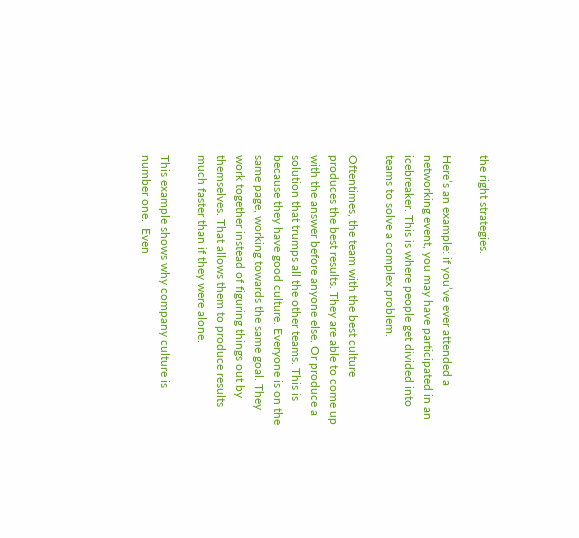the right strategies.

Here’s an example: if you’ve ever attended a networking event, you may have participated in an icebreaker. This is where people get divided into teams to solve a complex problem.

Oftentimes, the team with the best culture produces the best results. They are able to come up with the answer before anyone else. Or produce a solution that trumps all the other teams. This is because they have good culture. Everyone is on the same page, working towards the same goal. They work together instead of figuring things out by themselves. That allows them to produce results much faster than if they were alone.

This example shows why company culture is number one.  Even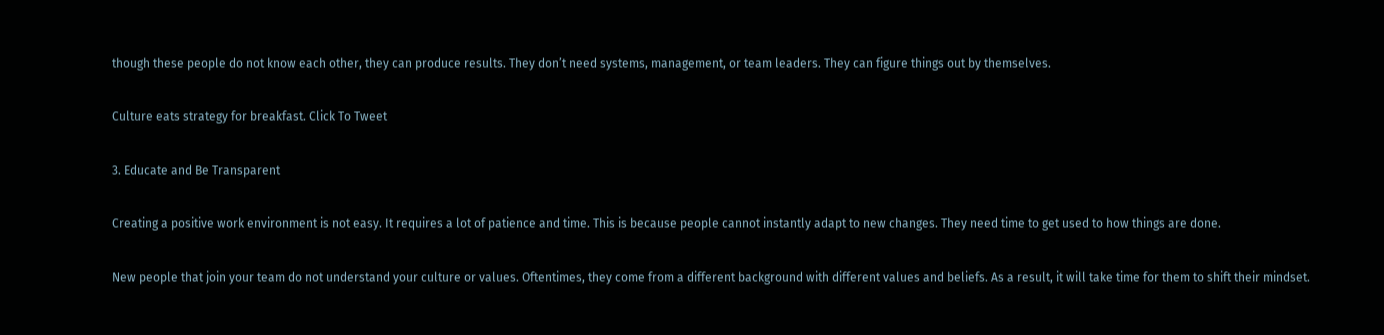though these people do not know each other, they can produce results. They don’t need systems, management, or team leaders. They can figure things out by themselves.

Culture eats strategy for breakfast. Click To Tweet

3. Educate and Be Transparent

Creating a positive work environment is not easy. It requires a lot of patience and time. This is because people cannot instantly adapt to new changes. They need time to get used to how things are done.

New people that join your team do not understand your culture or values. Oftentimes, they come from a different background with different values and beliefs. As a result, it will take time for them to shift their mindset.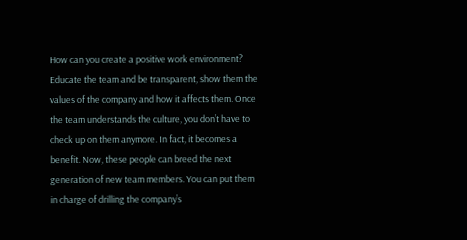How can you create a positive work environment? Educate the team and be transparent, show them the values of the company and how it affects them. Once the team understands the culture, you don’t have to check up on them anymore. In fact, it becomes a benefit. Now, these people can breed the next generation of new team members. You can put them in charge of drilling the company’s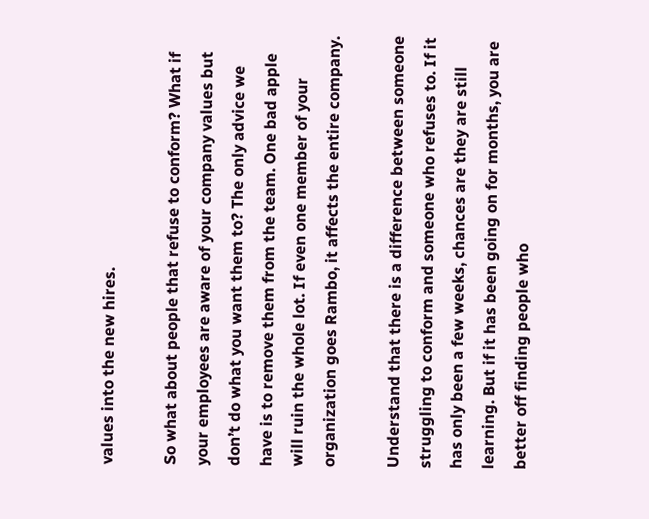values into the new hires.

So what about people that refuse to conform? What if your employees are aware of your company values but don’t do what you want them to? The only advice we have is to remove them from the team. One bad apple will ruin the whole lot. If even one member of your organization goes Rambo, it affects the entire company.

Understand that there is a difference between someone struggling to conform and someone who refuses to. If it has only been a few weeks, chances are they are still learning. But if it has been going on for months, you are better off finding people who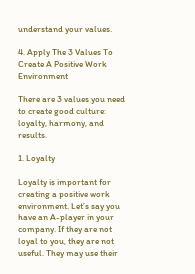understand your values.

4. Apply The 3 Values To Create A Positive Work Environment

There are 3 values you need to create good culture: loyalty, harmony, and results.

1. Loyalty

Loyalty is important for creating a positive work environment. Let’s say you have an A-player in your company. If they are not loyal to you, they are not useful. They may use their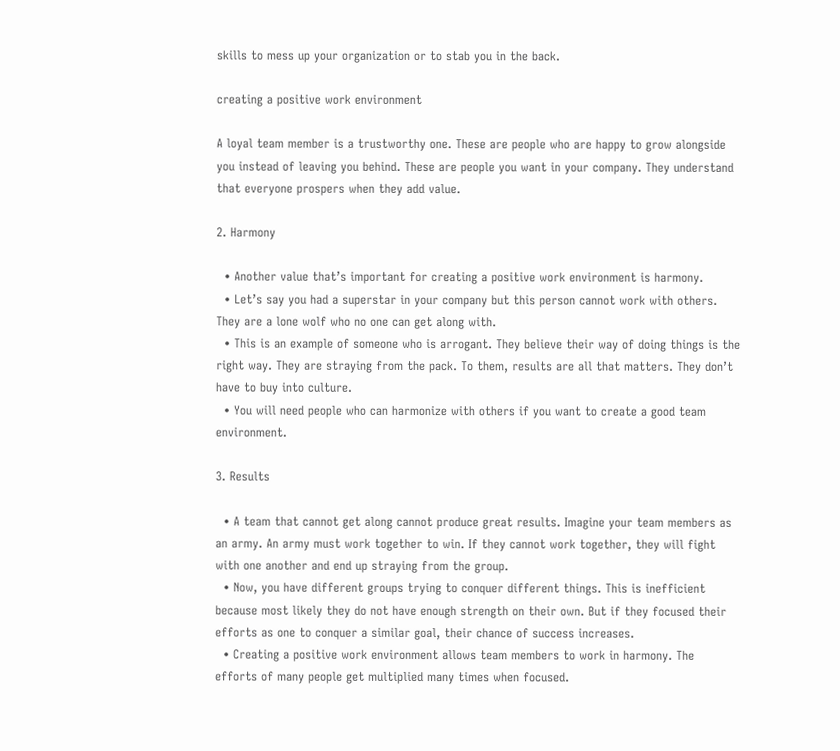skills to mess up your organization or to stab you in the back.

creating a positive work environment

A loyal team member is a trustworthy one. These are people who are happy to grow alongside you instead of leaving you behind. These are people you want in your company. They understand that everyone prospers when they add value.

2. Harmony

  • Another value that’s important for creating a positive work environment is harmony.
  • Let’s say you had a superstar in your company but this person cannot work with others. They are a lone wolf who no one can get along with.
  • This is an example of someone who is arrogant. They believe their way of doing things is the right way. They are straying from the pack. To them, results are all that matters. They don’t have to buy into culture.
  • You will need people who can harmonize with others if you want to create a good team environment.

3. Results

  • A team that cannot get along cannot produce great results. Imagine your team members as an army. An army must work together to win. If they cannot work together, they will fight with one another and end up straying from the group.
  • Now, you have different groups trying to conquer different things. This is inefficient because most likely they do not have enough strength on their own. But if they focused their efforts as one to conquer a similar goal, their chance of success increases.
  • Creating a positive work environment allows team members to work in harmony. The efforts of many people get multiplied many times when focused.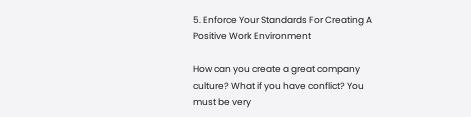5. Enforce Your Standards For Creating A Positive Work Environment

How can you create a great company culture? What if you have conflict? You must be very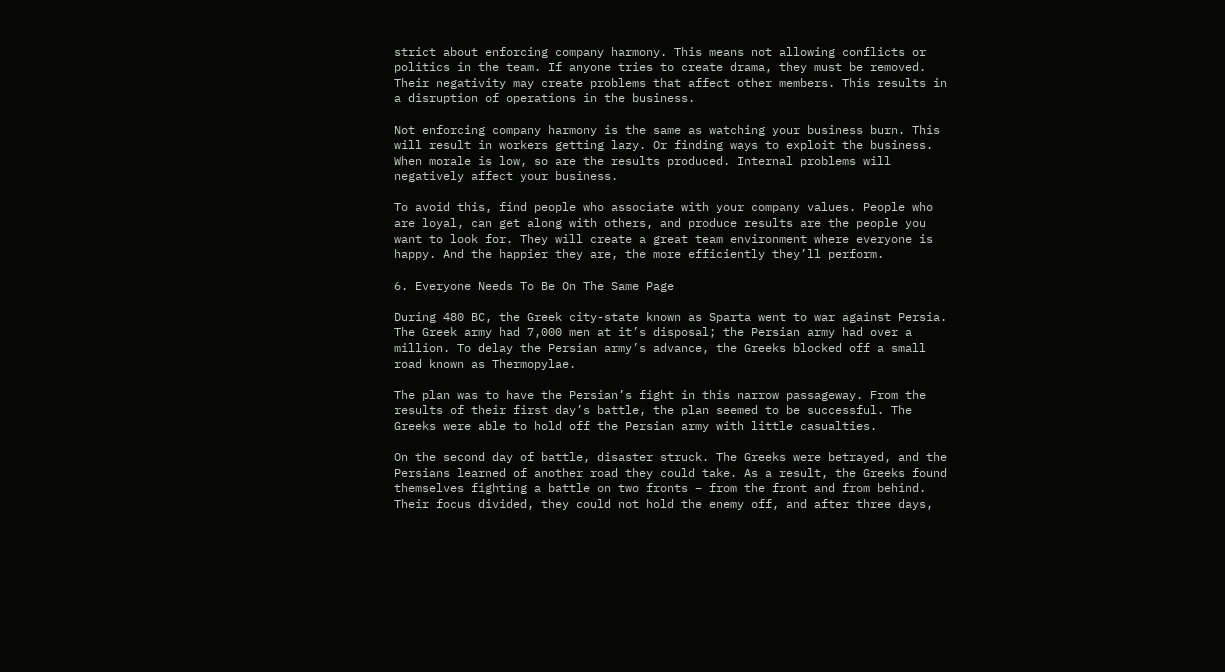strict about enforcing company harmony. This means not allowing conflicts or politics in the team. If anyone tries to create drama, they must be removed. Their negativity may create problems that affect other members. This results in a disruption of operations in the business.

Not enforcing company harmony is the same as watching your business burn. This will result in workers getting lazy. Or finding ways to exploit the business. When morale is low, so are the results produced. Internal problems will negatively affect your business.

To avoid this, find people who associate with your company values. People who are loyal, can get along with others, and produce results are the people you want to look for. They will create a great team environment where everyone is happy. And the happier they are, the more efficiently they’ll perform.

6. Everyone Needs To Be On The Same Page

During 480 BC, the Greek city-state known as Sparta went to war against Persia. The Greek army had 7,000 men at it’s disposal; the Persian army had over a million. To delay the Persian army’s advance, the Greeks blocked off a small road known as Thermopylae.

The plan was to have the Persian’s fight in this narrow passageway. From the results of their first day’s battle, the plan seemed to be successful. The Greeks were able to hold off the Persian army with little casualties.

On the second day of battle, disaster struck. The Greeks were betrayed, and the Persians learned of another road they could take. As a result, the Greeks found themselves fighting a battle on two fronts – from the front and from behind. Their focus divided, they could not hold the enemy off, and after three days,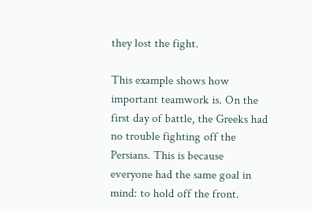they lost the fight.

This example shows how important teamwork is. On the first day of battle, the Greeks had no trouble fighting off the Persians. This is because everyone had the same goal in mind: to hold off the front.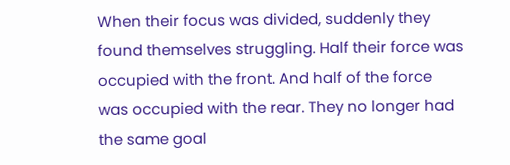When their focus was divided, suddenly they found themselves struggling. Half their force was occupied with the front. And half of the force was occupied with the rear. They no longer had the same goal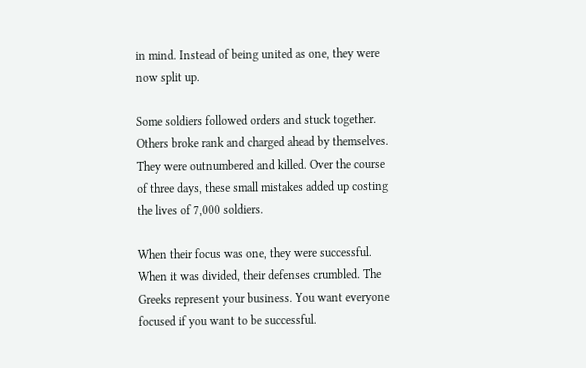in mind. Instead of being united as one, they were now split up.

Some soldiers followed orders and stuck together. Others broke rank and charged ahead by themselves. They were outnumbered and killed. Over the course of three days, these small mistakes added up costing the lives of 7,000 soldiers.

When their focus was one, they were successful. When it was divided, their defenses crumbled. The Greeks represent your business. You want everyone focused if you want to be successful.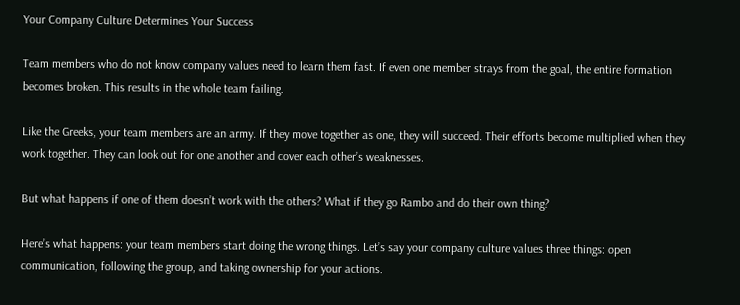Your Company Culture Determines Your Success

Team members who do not know company values need to learn them fast. If even one member strays from the goal, the entire formation becomes broken. This results in the whole team failing.

Like the Greeks, your team members are an army. If they move together as one, they will succeed. Their efforts become multiplied when they work together. They can look out for one another and cover each other’s weaknesses.

But what happens if one of them doesn’t work with the others? What if they go Rambo and do their own thing?

Here’s what happens: your team members start doing the wrong things. Let’s say your company culture values three things: open communication, following the group, and taking ownership for your actions.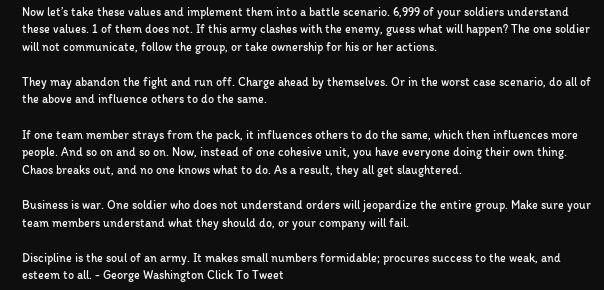Now let’s take these values and implement them into a battle scenario. 6,999 of your soldiers understand these values. 1 of them does not. If this army clashes with the enemy, guess what will happen? The one soldier will not communicate, follow the group, or take ownership for his or her actions.

They may abandon the fight and run off. Charge ahead by themselves. Or in the worst case scenario, do all of the above and influence others to do the same.

If one team member strays from the pack, it influences others to do the same, which then influences more people. And so on and so on. Now, instead of one cohesive unit, you have everyone doing their own thing. Chaos breaks out, and no one knows what to do. As a result, they all get slaughtered.

Business is war. One soldier who does not understand orders will jeopardize the entire group. Make sure your team members understand what they should do, or your company will fail.

Discipline is the soul of an army. It makes small numbers formidable; procures success to the weak, and esteem to all. - George Washington Click To Tweet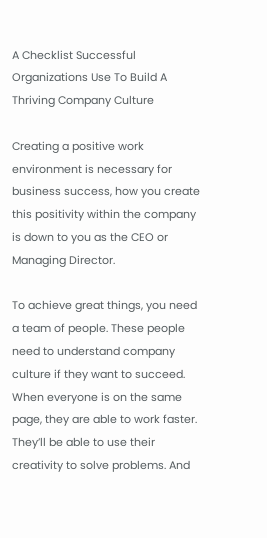A Checklist Successful Organizations Use To Build A Thriving Company Culture

Creating a positive work environment is necessary for business success, how you create this positivity within the company is down to you as the CEO or Managing Director.

To achieve great things, you need a team of people. These people need to understand company culture if they want to succeed. When everyone is on the same page, they are able to work faster. They’ll be able to use their creativity to solve problems. And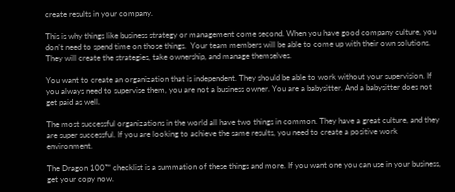create results in your company.

This is why things like business strategy or management come second. When you have good company culture, you don’t need to spend time on those things.  Your team members will be able to come up with their own solutions. They will create the strategies, take ownership, and manage themselves.

You want to create an organization that is independent. They should be able to work without your supervision. If you always need to supervise them, you are not a business owner. You are a babysitter. And a babysitter does not get paid as well.

The most successful organizations in the world all have two things in common. They have a great culture, and they are super successful. If you are looking to achieve the same results, you need to create a positive work environment.

The Dragon 100™ checklist is a summation of these things and more. If you want one you can use in your business, get your copy now.